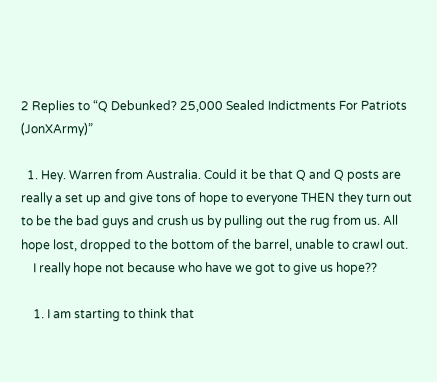2 Replies to “Q Debunked? 25,000 Sealed Indictments For Patriots (JonXArmy)”

  1. Hey. Warren from Australia. Could it be that Q and Q posts are really a set up and give tons of hope to everyone THEN they turn out to be the bad guys and crush us by pulling out the rug from us. All hope lost, dropped to the bottom of the barrel, unable to crawl out.
    I really hope not because who have we got to give us hope??

    1. I am starting to think that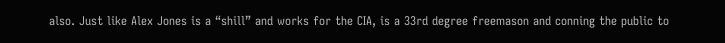also. Just like Alex Jones is a “shill” and works for the CIA, is a 33rd degree freemason and conning the public to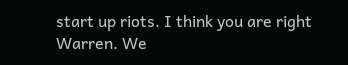start up riots. I think you are right Warren. We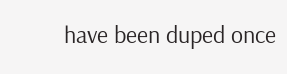have been duped once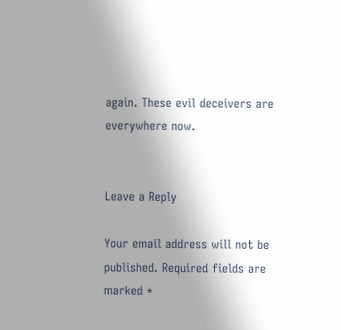again. These evil deceivers are everywhere now.


Leave a Reply

Your email address will not be published. Required fields are marked *